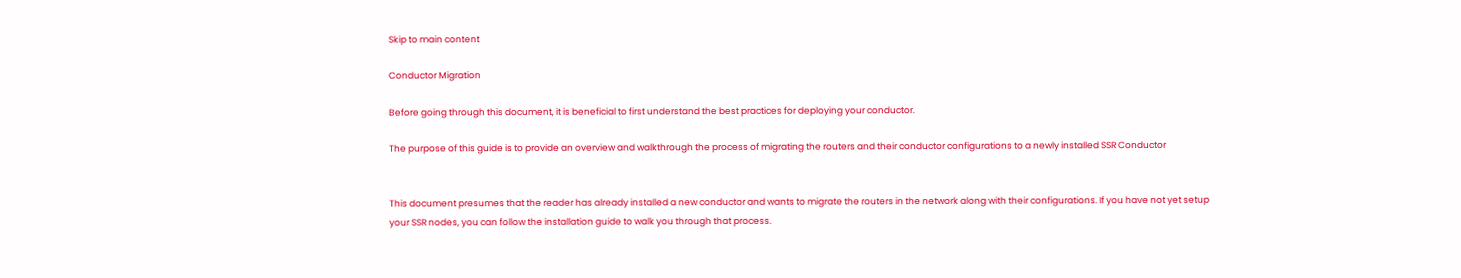Skip to main content

Conductor Migration

Before going through this document, it is beneficial to first understand the best practices for deploying your conductor.

The purpose of this guide is to provide an overview and walkthrough the process of migrating the routers and their conductor configurations to a newly installed SSR Conductor


This document presumes that the reader has already installed a new conductor and wants to migrate the routers in the network along with their configurations. If you have not yet setup your SSR nodes, you can follow the installation guide to walk you through that process.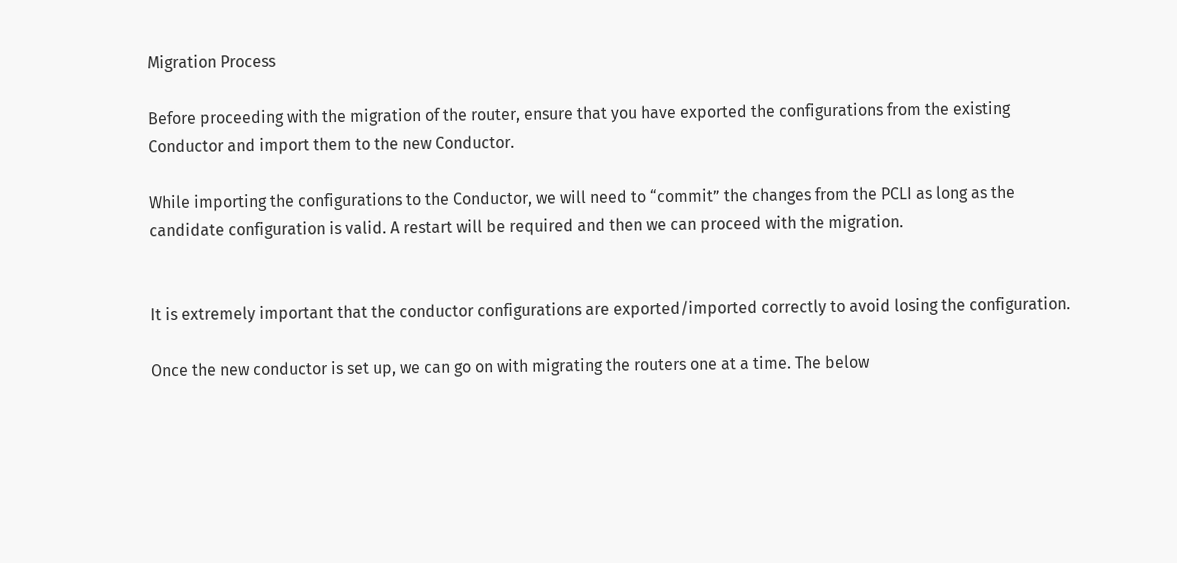Migration Process

Before proceeding with the migration of the router, ensure that you have exported the configurations from the existing Conductor and import them to the new Conductor.

While importing the configurations to the Conductor, we will need to “commit” the changes from the PCLI as long as the candidate configuration is valid. A restart will be required and then we can proceed with the migration.


It is extremely important that the conductor configurations are exported/imported correctly to avoid losing the configuration.

Once the new conductor is set up, we can go on with migrating the routers one at a time. The below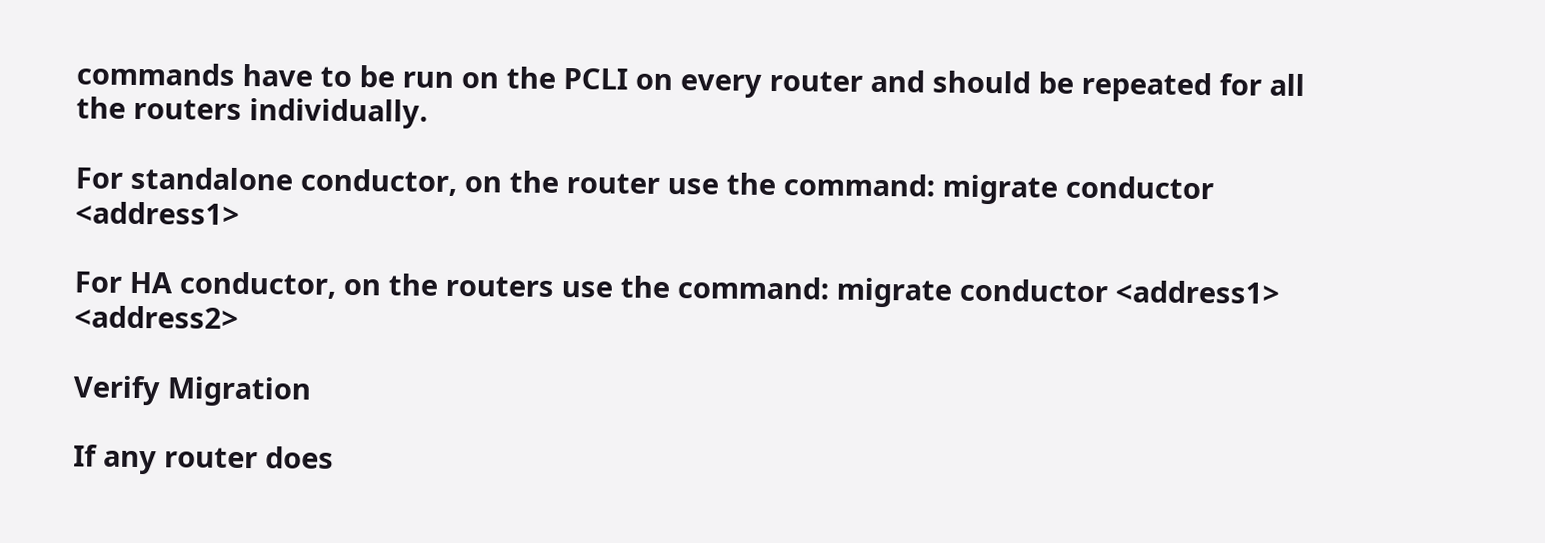commands have to be run on the PCLI on every router and should be repeated for all the routers individually.

For standalone conductor, on the router use the command: migrate conductor <address1>

For HA conductor, on the routers use the command: migrate conductor <address1> <address2>

Verify Migration

If any router does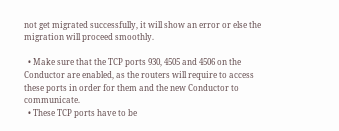not get migrated successfully, it will show an error or else the migration will proceed smoothly.

  • Make sure that the TCP ports 930, 4505 and 4506 on the Conductor are enabled, as the routers will require to access these ports in order for them and the new Conductor to communicate.
  • These TCP ports have to be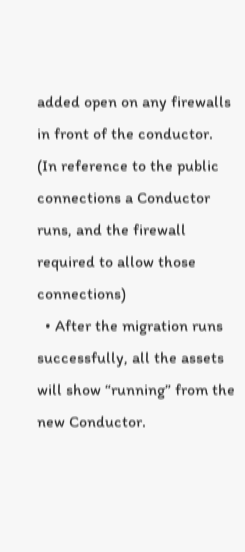added open on any firewalls in front of the conductor. (In reference to the public connections a Conductor runs, and the firewall required to allow those connections)
  • After the migration runs successfully, all the assets will show “running” from the new Conductor.